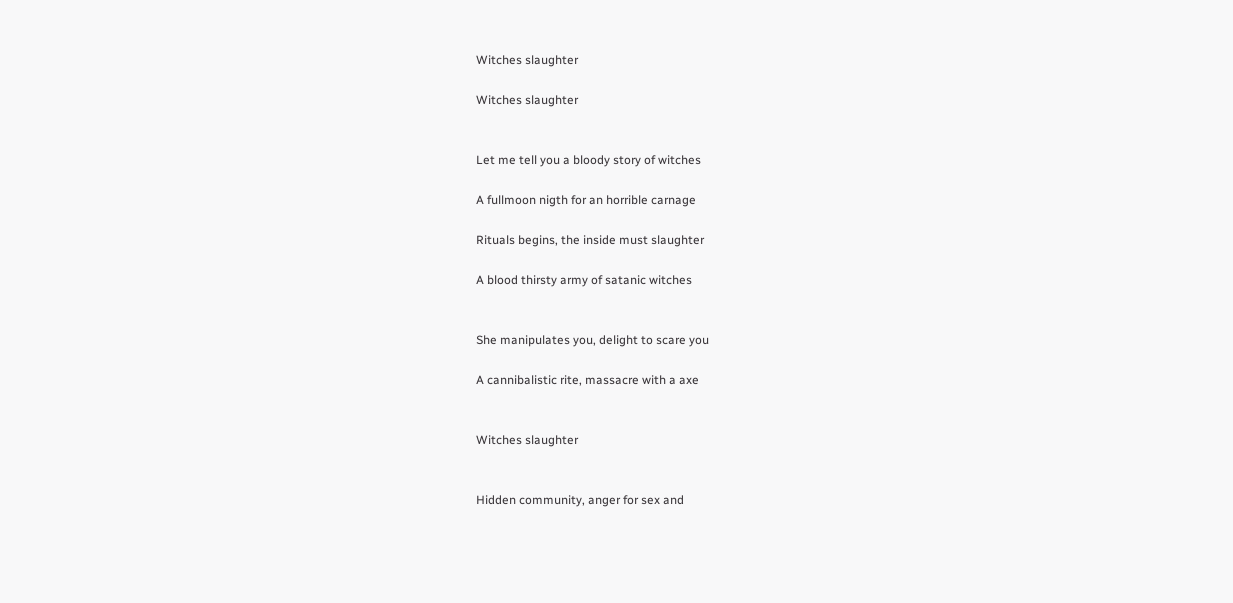Witches slaughter

Witches slaughter


Let me tell you a bloody story of witches

A fullmoon nigth for an horrible carnage

Rituals begins, the inside must slaughter

A blood thirsty army of satanic witches


She manipulates you, delight to scare you

A cannibalistic rite, massacre with a axe


Witches slaughter


Hidden community, anger for sex and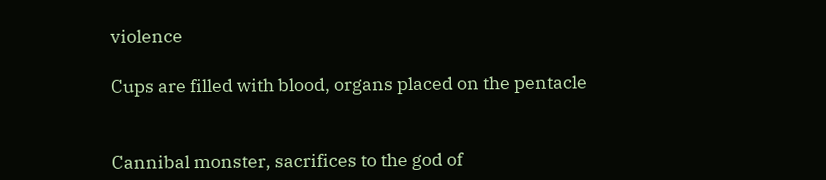violence

Cups are filled with blood, organs placed on the pentacle


Cannibal monster, sacrifices to the god of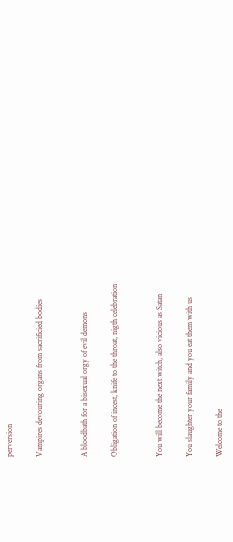perversion

Vampires devouring organs from sacrificied bodies


A bloodbath for a bisexual orgy of evil demons

Obligation of incest, knife to the throat, nigth celebration


You will become the next witch, also vicious as Satan

You slaughter your family and you eat them with us

Welcome to the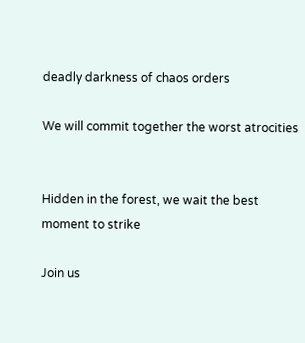deadly darkness of chaos orders

We will commit together the worst atrocities


Hidden in the forest, we wait the best moment to strike

Join us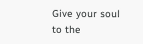Give your soul to the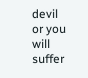devil or you will suffer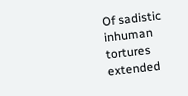Of sadistic inhuman tortures extended